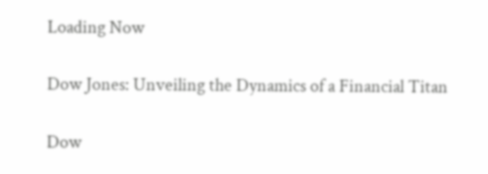Loading Now

Dow Jones: Unveiling the Dynamics of a Financial Titan

Dow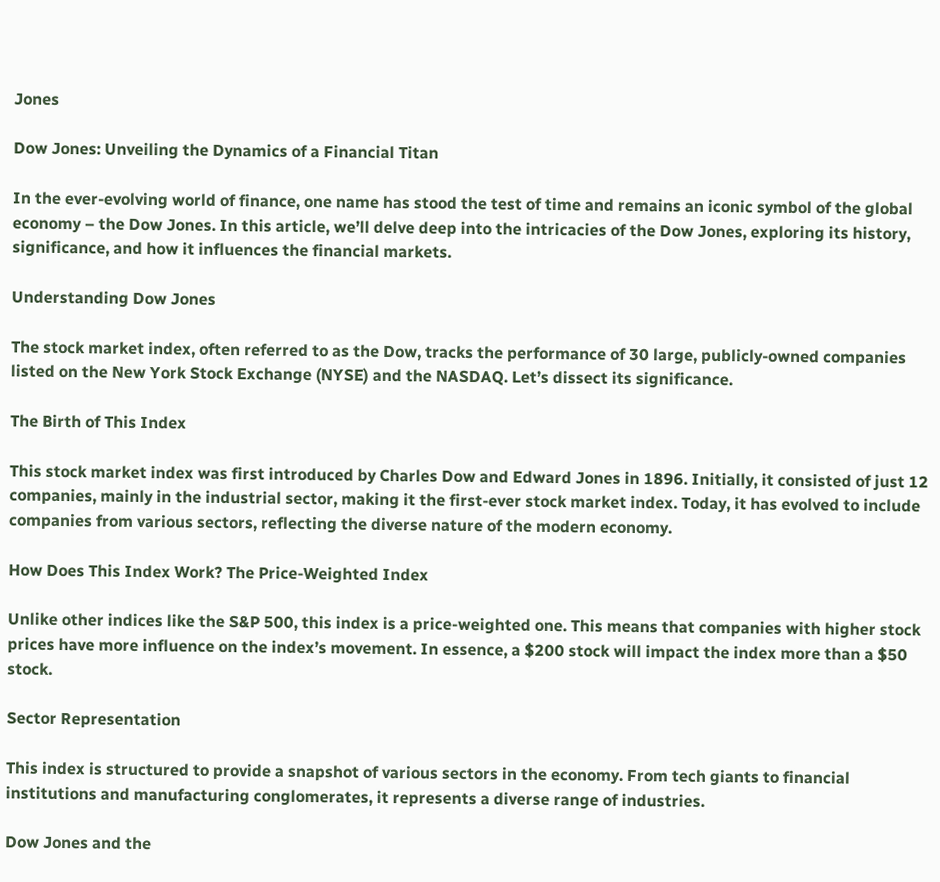Jones

Dow Jones: Unveiling the Dynamics of a Financial Titan

In the ever-evolving world of finance, one name has stood the test of time and remains an iconic symbol of the global economy – the Dow Jones. In this article, we’ll delve deep into the intricacies of the Dow Jones, exploring its history, significance, and how it influences the financial markets.

Understanding Dow Jones

The stock market index, often referred to as the Dow, tracks the performance of 30 large, publicly-owned companies listed on the New York Stock Exchange (NYSE) and the NASDAQ. Let’s dissect its significance.

The Birth of This Index

This stock market index was first introduced by Charles Dow and Edward Jones in 1896. Initially, it consisted of just 12 companies, mainly in the industrial sector, making it the first-ever stock market index. Today, it has evolved to include companies from various sectors, reflecting the diverse nature of the modern economy.

How Does This Index Work? The Price-Weighted Index

Unlike other indices like the S&P 500, this index is a price-weighted one. This means that companies with higher stock prices have more influence on the index’s movement. In essence, a $200 stock will impact the index more than a $50 stock.

Sector Representation

This index is structured to provide a snapshot of various sectors in the economy. From tech giants to financial institutions and manufacturing conglomerates, it represents a diverse range of industries.

Dow Jones and the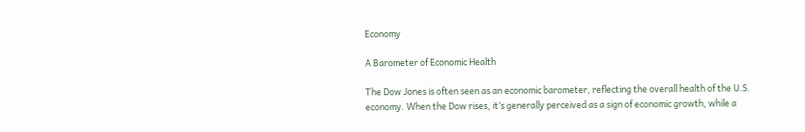Economy

A Barometer of Economic Health

The Dow Jones is often seen as an economic barometer, reflecting the overall health of the U.S. economy. When the Dow rises, it’s generally perceived as a sign of economic growth, while a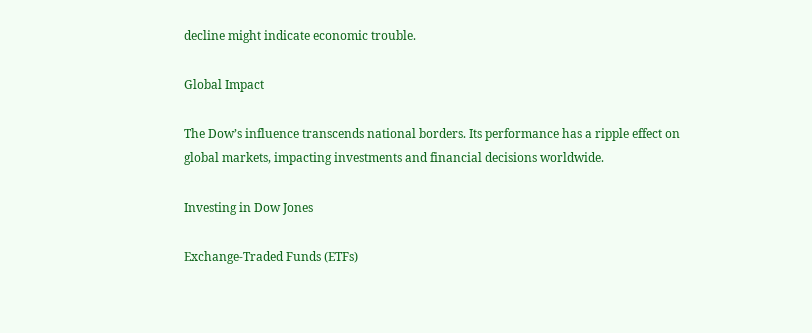decline might indicate economic trouble.

Global Impact

The Dow’s influence transcends national borders. Its performance has a ripple effect on global markets, impacting investments and financial decisions worldwide.

Investing in Dow Jones

Exchange-Traded Funds (ETFs)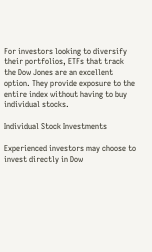For investors looking to diversify their portfolios, ETFs that track the Dow Jones are an excellent option. They provide exposure to the entire index without having to buy individual stocks.

Individual Stock Investments

Experienced investors may choose to invest directly in Dow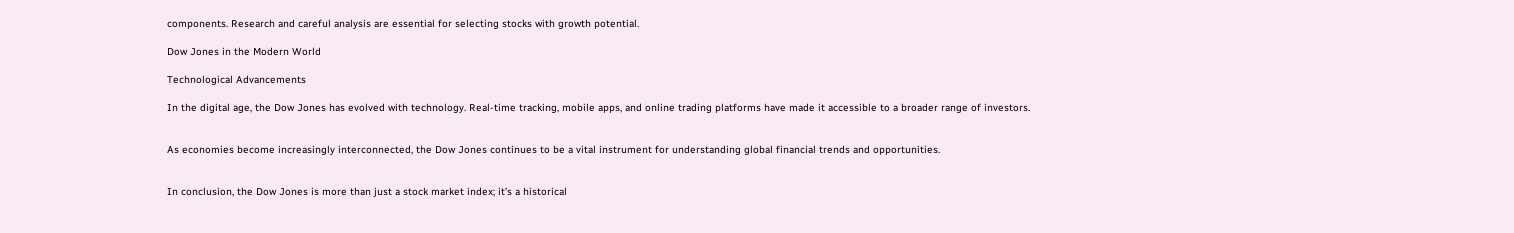components. Research and careful analysis are essential for selecting stocks with growth potential.

Dow Jones in the Modern World

Technological Advancements

In the digital age, the Dow Jones has evolved with technology. Real-time tracking, mobile apps, and online trading platforms have made it accessible to a broader range of investors.


As economies become increasingly interconnected, the Dow Jones continues to be a vital instrument for understanding global financial trends and opportunities.


In conclusion, the Dow Jones is more than just a stock market index; it’s a historical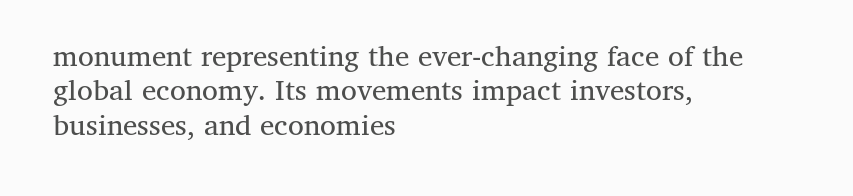monument representing the ever-changing face of the global economy. Its movements impact investors, businesses, and economies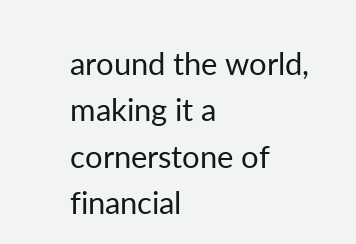around the world, making it a cornerstone of financial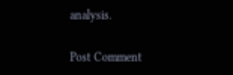analysis.

Post Comment